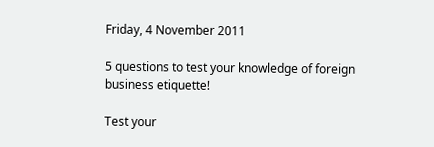Friday, 4 November 2011

5 questions to test your knowledge of foreign business etiquette!

Test your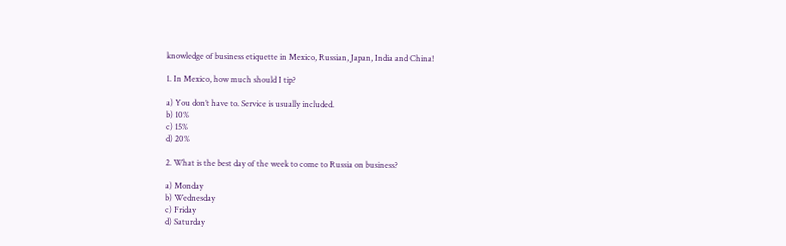knowledge of business etiquette in Mexico, Russian, Japan, India and China!

1. In Mexico, how much should I tip?

a) You don’t have to. Service is usually included.
b) 10%
c) 15%
d) 20%

2. What is the best day of the week to come to Russia on business?

a) Monday
b) Wednesday
c) Friday
d) Saturday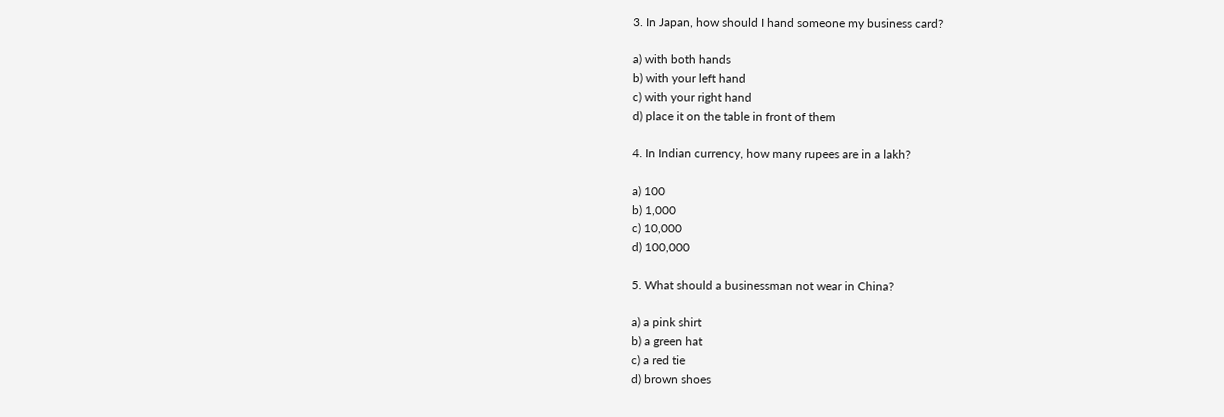3. In Japan, how should I hand someone my business card?

a) with both hands
b) with your left hand
c) with your right hand
d) place it on the table in front of them

4. In Indian currency, how many rupees are in a lakh?

a) 100
b) 1,000
c) 10,000
d) 100,000

5. What should a businessman not wear in China?

a) a pink shirt
b) a green hat
c) a red tie
d) brown shoes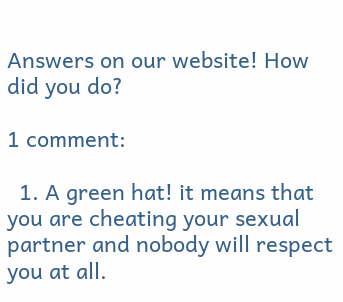Answers on our website! How did you do?

1 comment:

  1. A green hat! it means that you are cheating your sexual partner and nobody will respect you at all.